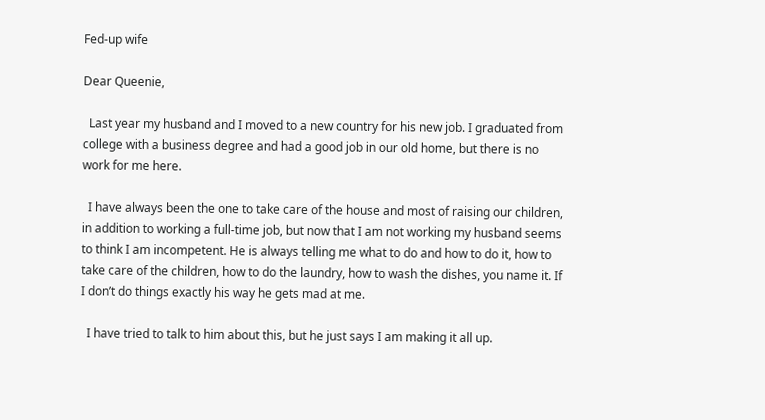Fed-up wife

Dear Queenie,

  Last year my husband and I moved to a new country for his new job. I graduated from college with a business degree and had a good job in our old home, but there is no work for me here.

  I have always been the one to take care of the house and most of raising our children, in addition to working a full-time job, but now that I am not working my husband seems to think I am incompetent. He is always telling me what to do and how to do it, how to take care of the children, how to do the laundry, how to wash the dishes, you name it. If I don’t do things exactly his way he gets mad at me.

  I have tried to talk to him about this, but he just says I am making it all up.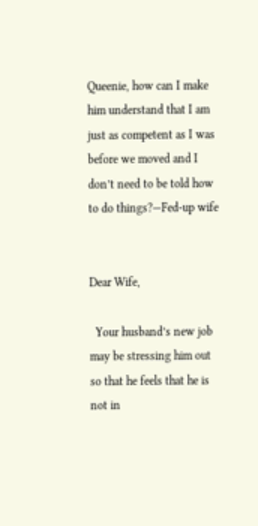Queenie, how can I make him understand that I am just as competent as I was before we moved and I don’t need to be told how to do things?—Fed-up wife


Dear Wife,

  Your husband’s new job may be stressing him out so that he feels that he is not in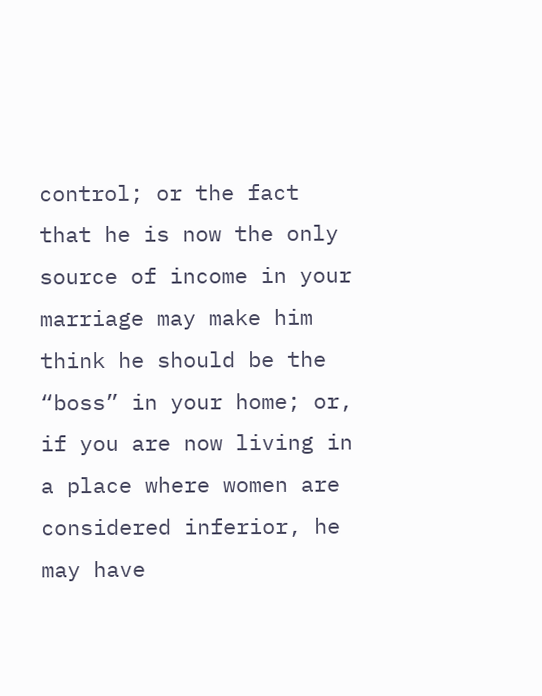control; or the fact that he is now the only source of income in your marriage may make him think he should be the “boss” in your home; or, if you are now living in a place where women are considered inferior, he may have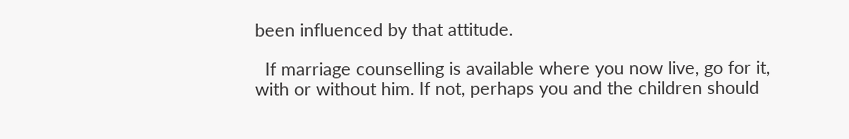been influenced by that attitude.

  If marriage counselling is available where you now live, go for it, with or without him. If not, perhaps you and the children should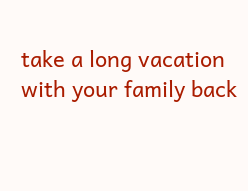take a long vacation with your family back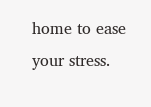home to ease your stress.